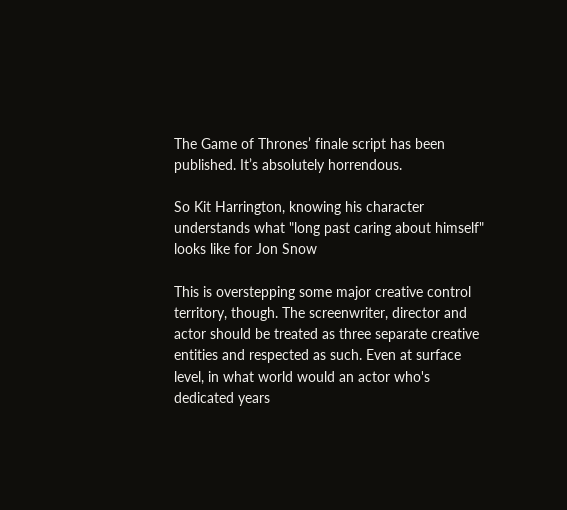The Game of Thrones’ finale script has been published. It’s absolutely horrendous.

So Kit Harrington, knowing his character understands what "long past caring about himself" looks like for Jon Snow

This is overstepping some major creative control territory, though. The screenwriter, director and actor should be treated as three separate creative entities and respected as such. Even at surface level, in what world would an actor who's dedicated years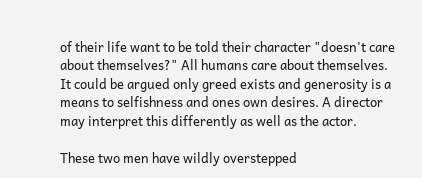of their life want to be told their character "doesn't care about themselves?" All humans care about themselves. It could be argued only greed exists and generosity is a means to selfishness and ones own desires. A director may interpret this differently as well as the actor.

These two men have wildly overstepped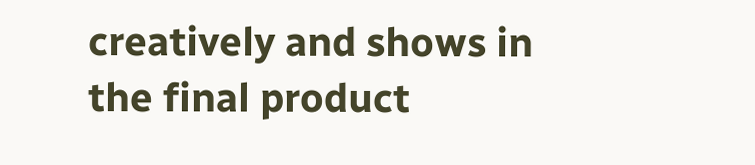creatively and shows in the final product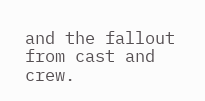and the fallout from cast and crew.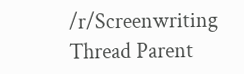/r/Screenwriting Thread Parent